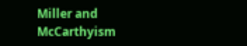Miller and McCarthyism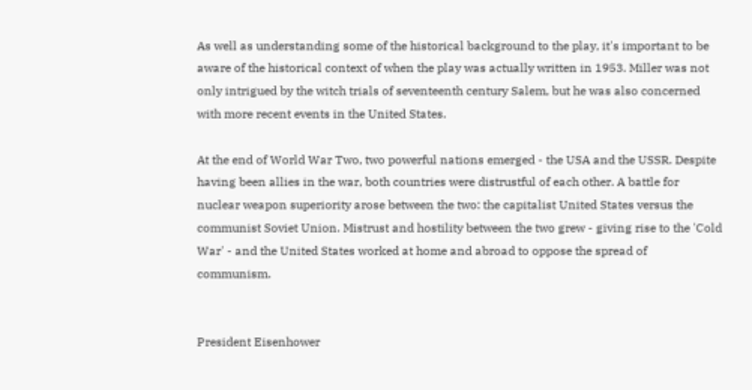As well as understanding some of the historical background to the play, it's important to be aware of the historical context of when the play was actually written in 1953. Miller was not only intrigued by the witch trials of seventeenth century Salem, but he was also concerned with more recent events in the United States.

At the end of World War Two, two powerful nations emerged - the USA and the USSR. Despite having been allies in the war, both countries were distrustful of each other. A battle for nuclear weapon superiority arose between the two: the capitalist United States versus the communist Soviet Union. Mistrust and hostility between the two grew - giving rise to the 'Cold War' - and the United States worked at home and abroad to oppose the spread of communism.


President Eisenhower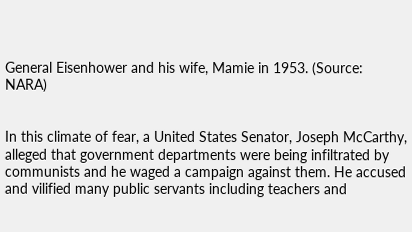General Eisenhower and his wife, Mamie in 1953. (Source: NARA)


In this climate of fear, a United States Senator, Joseph McCarthy, alleged that government departments were being infiltrated by communists and he waged a campaign against them. He accused and vilified many public servants including teachers and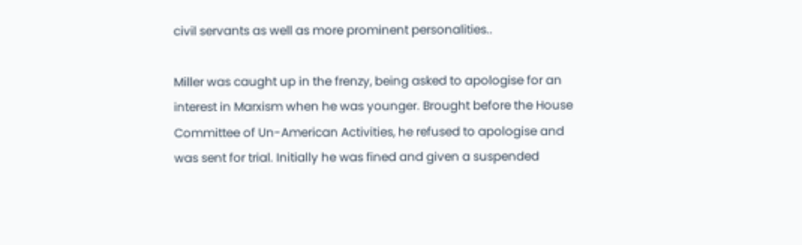civil servants as well as more prominent personalities..

Miller was caught up in the frenzy, being asked to apologise for an interest in Marxism when he was younger. Brought before the House Committee of Un-American Activities, he refused to apologise and was sent for trial. Initially he was fined and given a suspended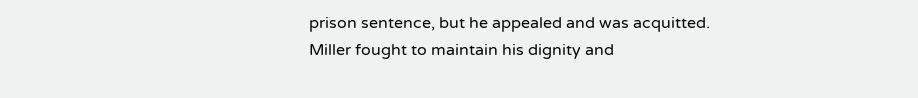prison sentence, but he appealed and was acquitted. Miller fought to maintain his dignity and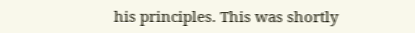his principles. This was shortly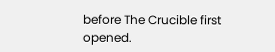before The Crucible first opened.